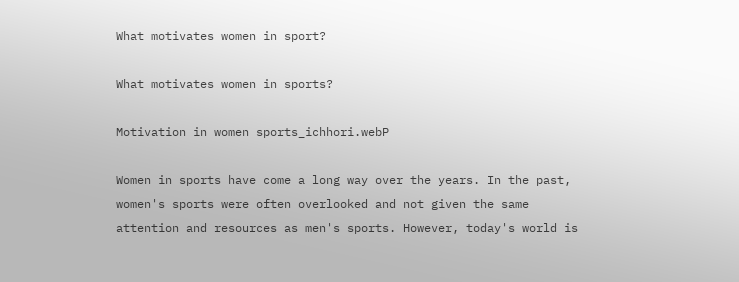What motivates women in sport?

What motivates women in sports?

Motivation in women sports_ichhori.webP

Women in sports have come a long way over the years. In the past, women's sports were often overlooked and not given the same attention and resources as men's sports. However, today's world is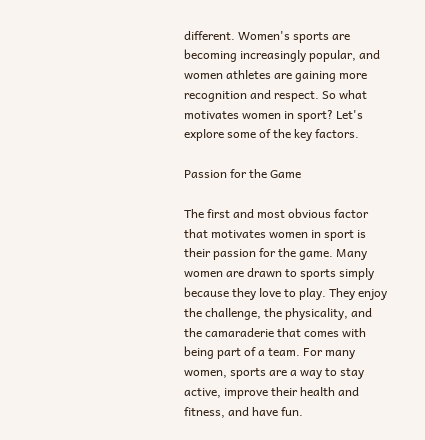different. Women's sports are becoming increasingly popular, and women athletes are gaining more recognition and respect. So what motivates women in sport? Let's explore some of the key factors.

Passion for the Game

The first and most obvious factor that motivates women in sport is their passion for the game. Many women are drawn to sports simply because they love to play. They enjoy the challenge, the physicality, and the camaraderie that comes with being part of a team. For many women, sports are a way to stay active, improve their health and fitness, and have fun.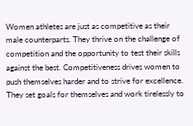Women athletes are just as competitive as their male counterparts. They thrive on the challenge of competition and the opportunity to test their skills against the best. Competitiveness drives women to push themselves harder and to strive for excellence. They set goals for themselves and work tirelessly to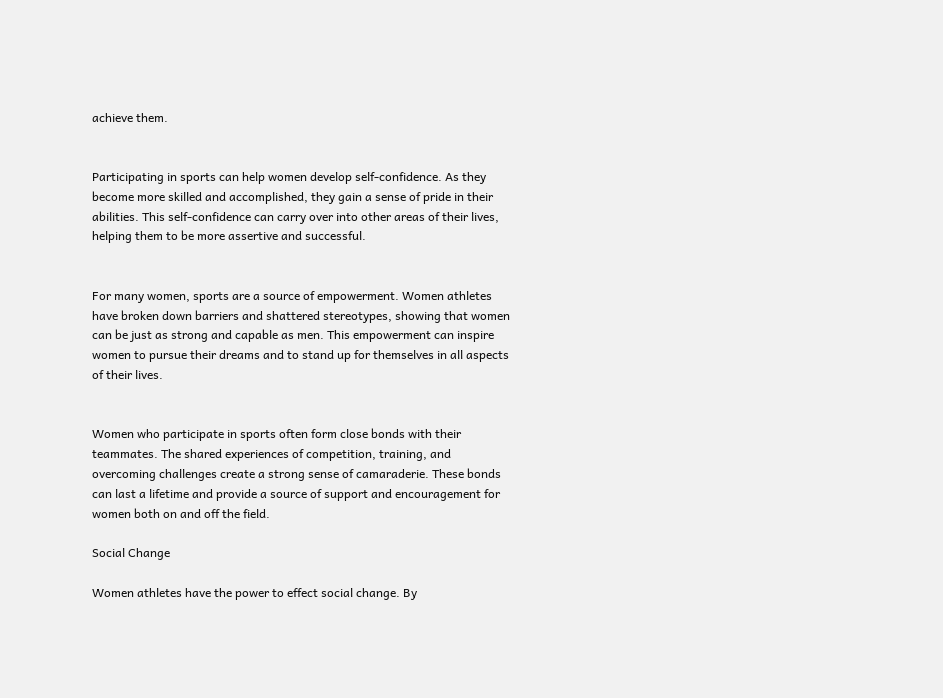achieve them.


Participating in sports can help women develop self-confidence. As they become more skilled and accomplished, they gain a sense of pride in their abilities. This self-confidence can carry over into other areas of their lives, helping them to be more assertive and successful.


For many women, sports are a source of empowerment. Women athletes have broken down barriers and shattered stereotypes, showing that women can be just as strong and capable as men. This empowerment can inspire women to pursue their dreams and to stand up for themselves in all aspects of their lives.


Women who participate in sports often form close bonds with their teammates. The shared experiences of competition, training, and overcoming challenges create a strong sense of camaraderie. These bonds can last a lifetime and provide a source of support and encouragement for women both on and off the field.

Social Change

Women athletes have the power to effect social change. By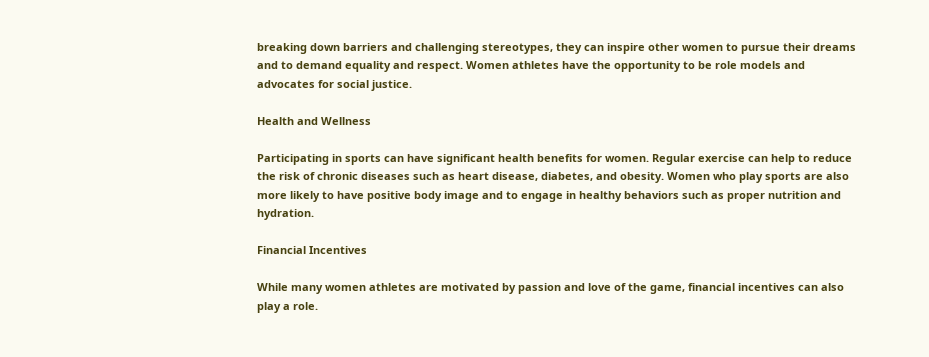breaking down barriers and challenging stereotypes, they can inspire other women to pursue their dreams and to demand equality and respect. Women athletes have the opportunity to be role models and advocates for social justice.

Health and Wellness

Participating in sports can have significant health benefits for women. Regular exercise can help to reduce the risk of chronic diseases such as heart disease, diabetes, and obesity. Women who play sports are also more likely to have positive body image and to engage in healthy behaviors such as proper nutrition and hydration.

Financial Incentives

While many women athletes are motivated by passion and love of the game, financial incentives can also play a role.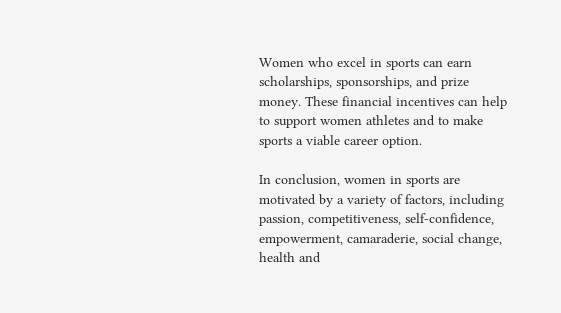Women who excel in sports can earn scholarships, sponsorships, and prize money. These financial incentives can help to support women athletes and to make sports a viable career option.

In conclusion, women in sports are motivated by a variety of factors, including passion, competitiveness, self-confidence, empowerment, camaraderie, social change, health and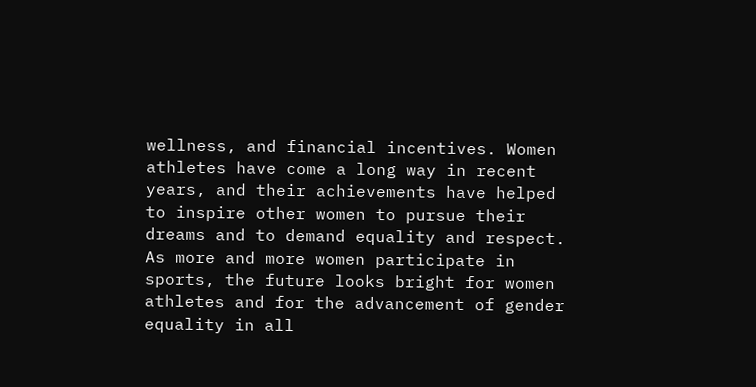wellness, and financial incentives. Women athletes have come a long way in recent years, and their achievements have helped to inspire other women to pursue their dreams and to demand equality and respect. As more and more women participate in sports, the future looks bright for women athletes and for the advancement of gender equality in all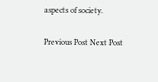aspects of society.

Previous Post Next Post